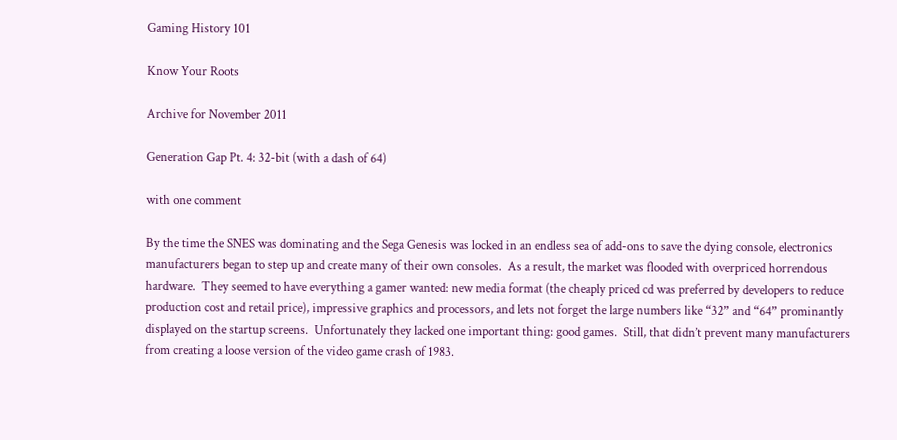Gaming History 101

Know Your Roots

Archive for November 2011

Generation Gap Pt. 4: 32-bit (with a dash of 64)

with one comment

By the time the SNES was dominating and the Sega Genesis was locked in an endless sea of add-ons to save the dying console, electronics manufacturers began to step up and create many of their own consoles.  As a result, the market was flooded with overpriced horrendous hardware.  They seemed to have everything a gamer wanted: new media format (the cheaply priced cd was preferred by developers to reduce production cost and retail price), impressive graphics and processors, and lets not forget the large numbers like “32” and “64” prominantly displayed on the startup screens.  Unfortunately they lacked one important thing: good games.  Still, that didn’t prevent many manufacturers from creating a loose version of the video game crash of 1983.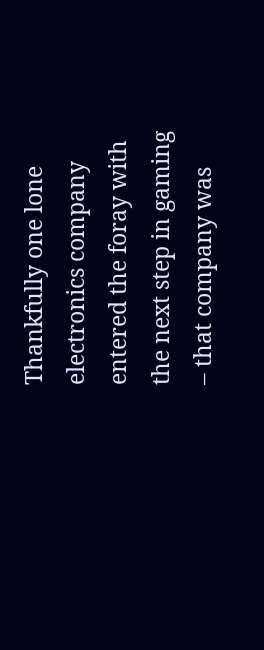Thankfully one lone electronics company entered the foray with the next step in gaming – that company was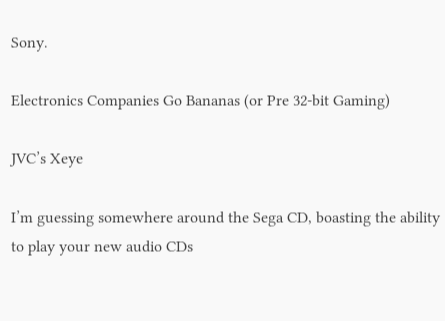Sony.

Electronics Companies Go Bananas (or Pre 32-bit Gaming)

JVC’s Xeye

I’m guessing somewhere around the Sega CD, boasting the ability to play your new audio CDs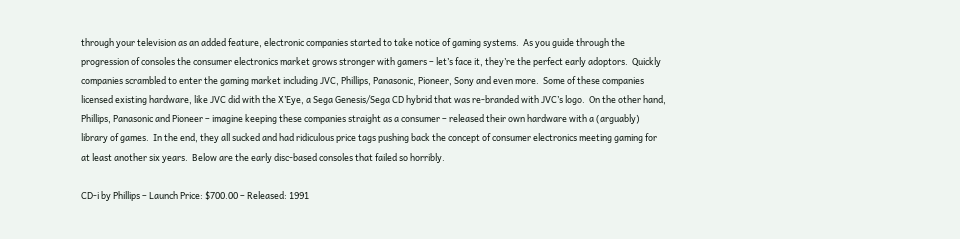through your television as an added feature, electronic companies started to take notice of gaming systems.  As you guide through the progression of consoles the consumer electronics market grows stronger with gamers – let’s face it, they’re the perfect early adoptors.  Quickly companies scrambled to enter the gaming market including JVC, Phillips, Panasonic, Pioneer, Sony and even more.  Some of these companies licensed existing hardware, like JVC did with the X’Eye, a Sega Genesis/Sega CD hybrid that was re-branded with JVC’s logo.  On the other hand, Phillips, Panasonic and Pioneer – imagine keeping these companies straight as a consumer – released their own hardware with a (arguably) library of games.  In the end, they all sucked and had ridiculous price tags pushing back the concept of consumer electronics meeting gaming for at least another six years.  Below are the early disc-based consoles that failed so horribly.

CD-i by Phillips – Launch Price: $700.00 – Released: 1991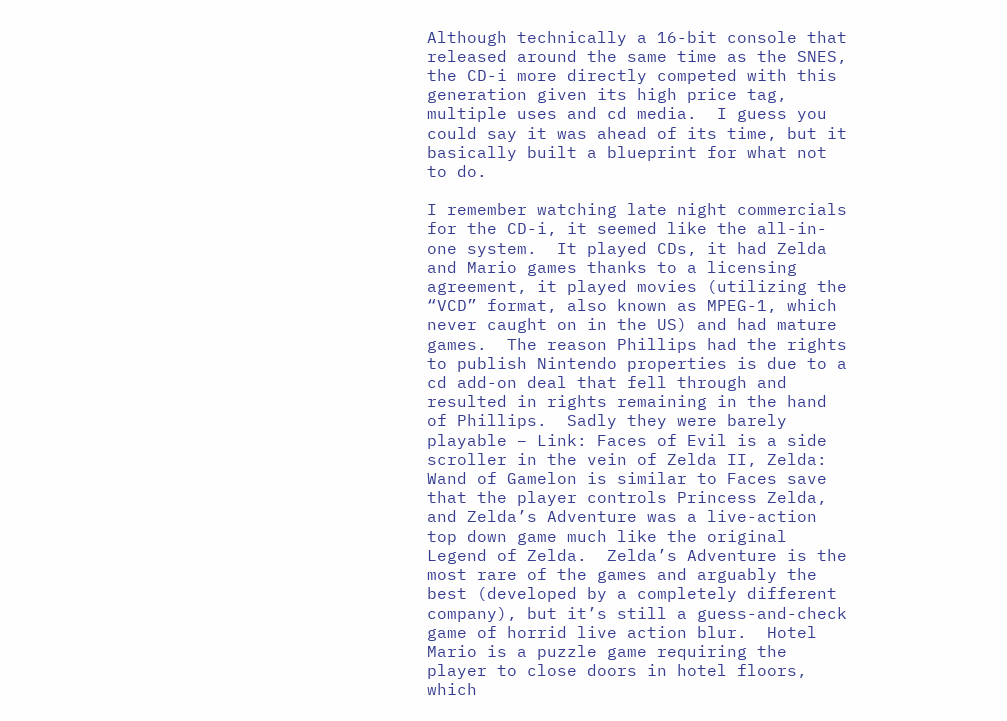Although technically a 16-bit console that released around the same time as the SNES, the CD-i more directly competed with this generation given its high price tag, multiple uses and cd media.  I guess you could say it was ahead of its time, but it basically built a blueprint for what not to do.

I remember watching late night commercials for the CD-i, it seemed like the all-in-one system.  It played CDs, it had Zelda and Mario games thanks to a licensing agreement, it played movies (utilizing the “VCD” format, also known as MPEG-1, which never caught on in the US) and had mature games.  The reason Phillips had the rights to publish Nintendo properties is due to a cd add-on deal that fell through and resulted in rights remaining in the hand of Phillips.  Sadly they were barely playable – Link: Faces of Evil is a side scroller in the vein of Zelda II, Zelda: Wand of Gamelon is similar to Faces save that the player controls Princess Zelda, and Zelda’s Adventure was a live-action top down game much like the original Legend of Zelda.  Zelda’s Adventure is the most rare of the games and arguably the best (developed by a completely different company), but it’s still a guess-and-check game of horrid live action blur.  Hotel Mario is a puzzle game requiring the player to close doors in hotel floors, which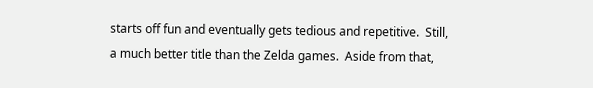starts off fun and eventually gets tedious and repetitive.  Still, a much better title than the Zelda games.  Aside from that,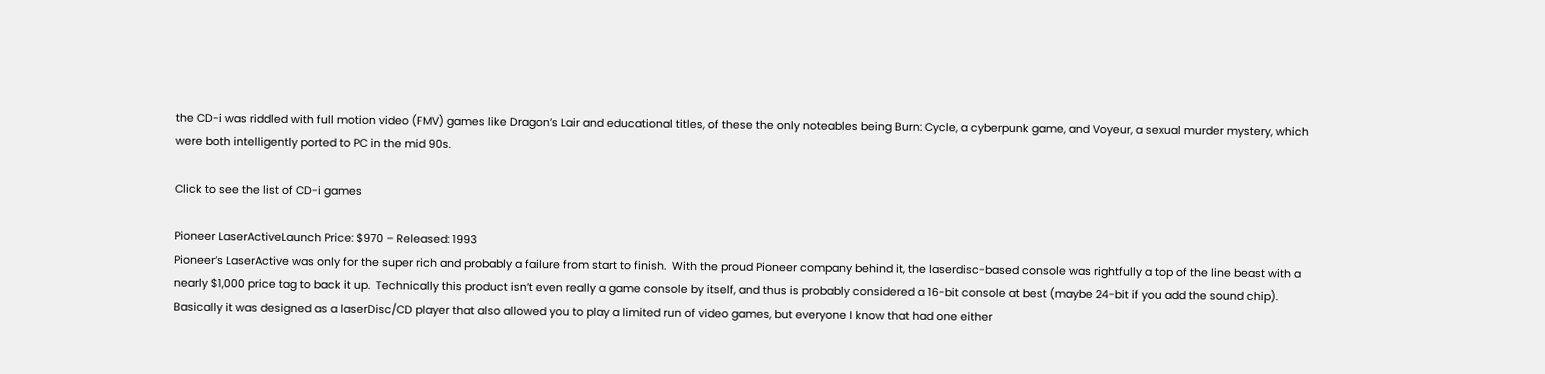the CD-i was riddled with full motion video (FMV) games like Dragon’s Lair and educational titles, of these the only noteables being Burn: Cycle, a cyberpunk game, and Voyeur, a sexual murder mystery, which were both intelligently ported to PC in the mid 90s.

Click to see the list of CD-i games

Pioneer LaserActiveLaunch Price: $970 – Released: 1993
Pioneer’s LaserActive was only for the super rich and probably a failure from start to finish.  With the proud Pioneer company behind it, the laserdisc-based console was rightfully a top of the line beast with a nearly $1,000 price tag to back it up.  Technically this product isn’t even really a game console by itself, and thus is probably considered a 16-bit console at best (maybe 24-bit if you add the sound chip).  Basically it was designed as a laserDisc/CD player that also allowed you to play a limited run of video games, but everyone I know that had one either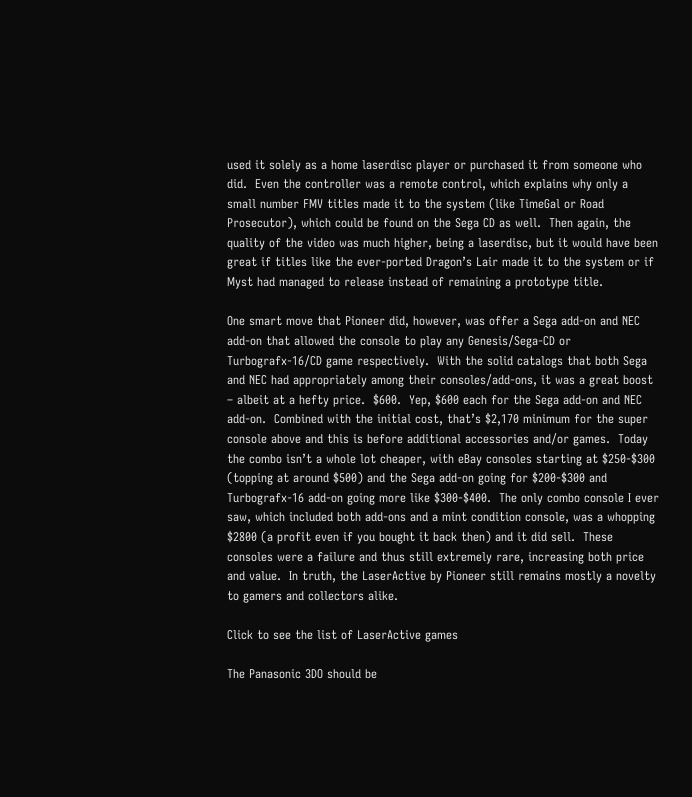used it solely as a home laserdisc player or purchased it from someone who did.  Even the controller was a remote control, which explains why only a small number FMV titles made it to the system (like TimeGal or Road Prosecutor), which could be found on the Sega CD as well.  Then again, the quality of the video was much higher, being a laserdisc, but it would have been great if titles like the ever-ported Dragon’s Lair made it to the system or if Myst had managed to release instead of remaining a prototype title.

One smart move that Pioneer did, however, was offer a Sega add-on and NEC add-on that allowed the console to play any Genesis/Sega-CD or Turbografx-16/CD game respectively.  With the solid catalogs that both Sega and NEC had appropriately among their consoles/add-ons, it was a great boost – albeit at a hefty price.  $600.  Yep, $600 each for the Sega add-on and NEC add-on.  Combined with the initial cost, that’s $2,170 minimum for the super console above and this is before additional accessories and/or games.  Today the combo isn’t a whole lot cheaper, with eBay consoles starting at $250-$300 (topping at around $500) and the Sega add-on going for $200-$300 and Turbografx-16 add-on going more like $300-$400.  The only combo console I ever saw, which included both add-ons and a mint condition console, was a whopping $2800 (a profit even if you bought it back then) and it did sell.  These consoles were a failure and thus still extremely rare, increasing both price and value.  In truth, the LaserActive by Pioneer still remains mostly a novelty to gamers and collectors alike.

Click to see the list of LaserActive games

The Panasonic 3DO should be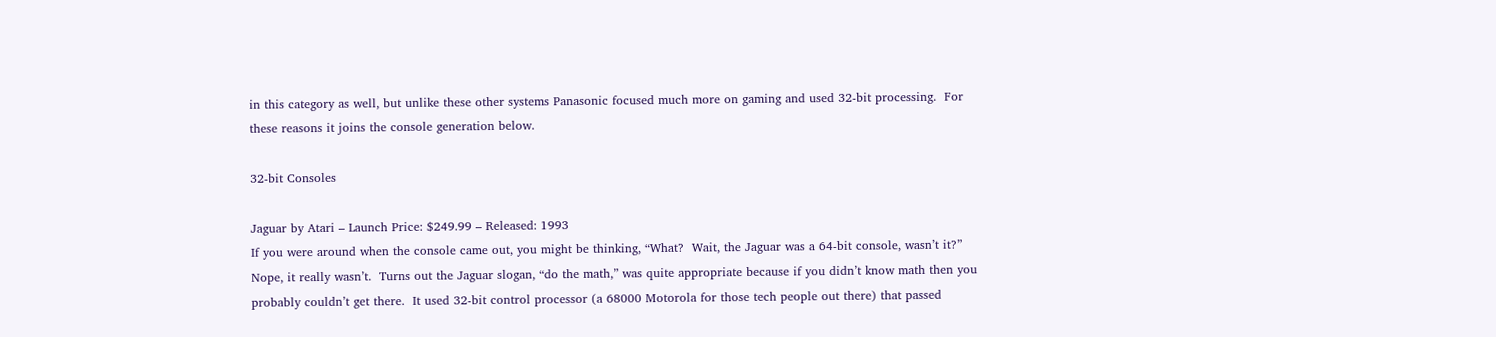in this category as well, but unlike these other systems Panasonic focused much more on gaming and used 32-bit processing.  For these reasons it joins the console generation below.

32-bit Consoles

Jaguar by Atari – Launch Price: $249.99 – Released: 1993
If you were around when the console came out, you might be thinking, “What?  Wait, the Jaguar was a 64-bit console, wasn’t it?”  Nope, it really wasn’t.  Turns out the Jaguar slogan, “do the math,” was quite appropriate because if you didn’t know math then you probably couldn’t get there.  It used 32-bit control processor (a 68000 Motorola for those tech people out there) that passed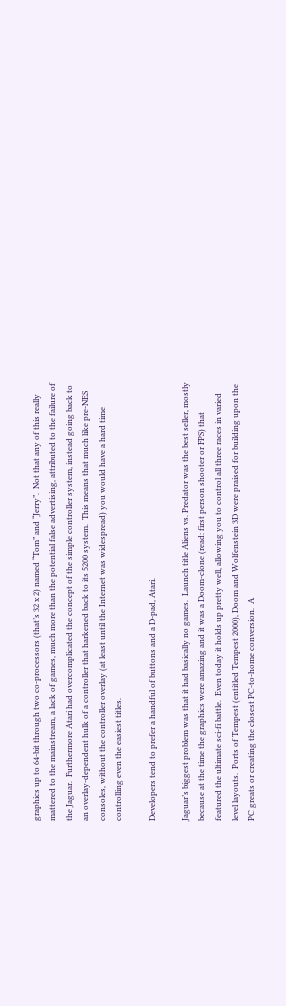graphics up to 64-bit through two co-processors (that’s 32 x 2) named “Tom” and “Jerry”.  Not that any of this really mattered to the mainstream, a lack of games, much more than the potential false advertising, attributed to the failure of the Jaguar.  Furthermore Atari had overcomplicated the concept of the simple controller system, instead going back to an overlay-dependent hulk of a controller that harkened back to its 5200 system.  This means that much like pre-NES consoles, without the controller overlay (at least until the Internet was widespread) you would have a hard time controlling even the easiest titles.

Developers tend to prefer a handful of buttons and a D-pad, Atari.

Jaguar’s biggest problem was that it had basically no games.  Launch title Aliens vs. Predator was the best seller, mostly because at the time the graphics were amazing and it was a Doom-clone (read: first person shooter or FPS) that featured the ultimate sci-fi battle.  Even today it holds up pretty well, allowing you to control all three races in varied level layouts.  Ports of Tempest (entitled Tempest 2000), Doom and Wolfenstein 3D were praised for building upon the PC greats or creating the closest PC-to-home conversion.  A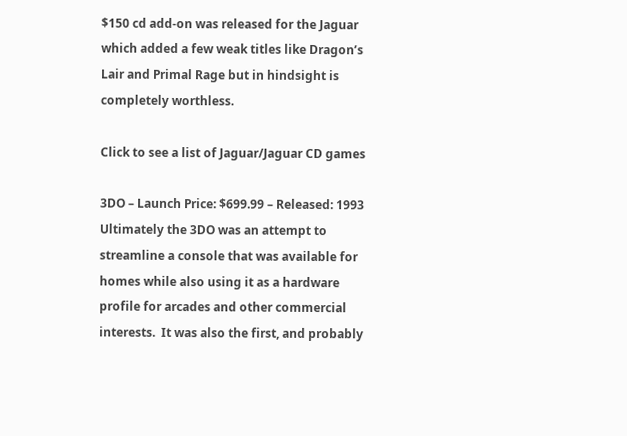$150 cd add-on was released for the Jaguar which added a few weak titles like Dragon’s Lair and Primal Rage but in hindsight is completely worthless.

Click to see a list of Jaguar/Jaguar CD games

3DO – Launch Price: $699.99 – Released: 1993
Ultimately the 3DO was an attempt to streamline a console that was available for homes while also using it as a hardware profile for arcades and other commercial interests.  It was also the first, and probably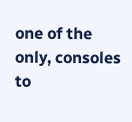one of the only, consoles to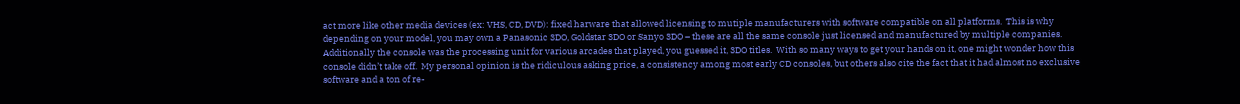act more like other media devices (ex: VHS, CD, DVD): fixed harware that allowed licensing to mutiple manufacturers with software compatible on all platforms.  This is why depending on your model, you may own a Panasonic 3DO, Goldstar 3DO or Sanyo 3DO – these are all the same console just licensed and manufactured by multiple companies.  Additionally the console was the processing unit for various arcades that played, you guessed it, 3DO titles.  With so many ways to get your hands on it, one might wonder how this console didn’t take off.  My personal opinion is the ridiculous asking price, a consistency among most early CD consoles, but others also cite the fact that it had almost no exclusive software and a ton of re-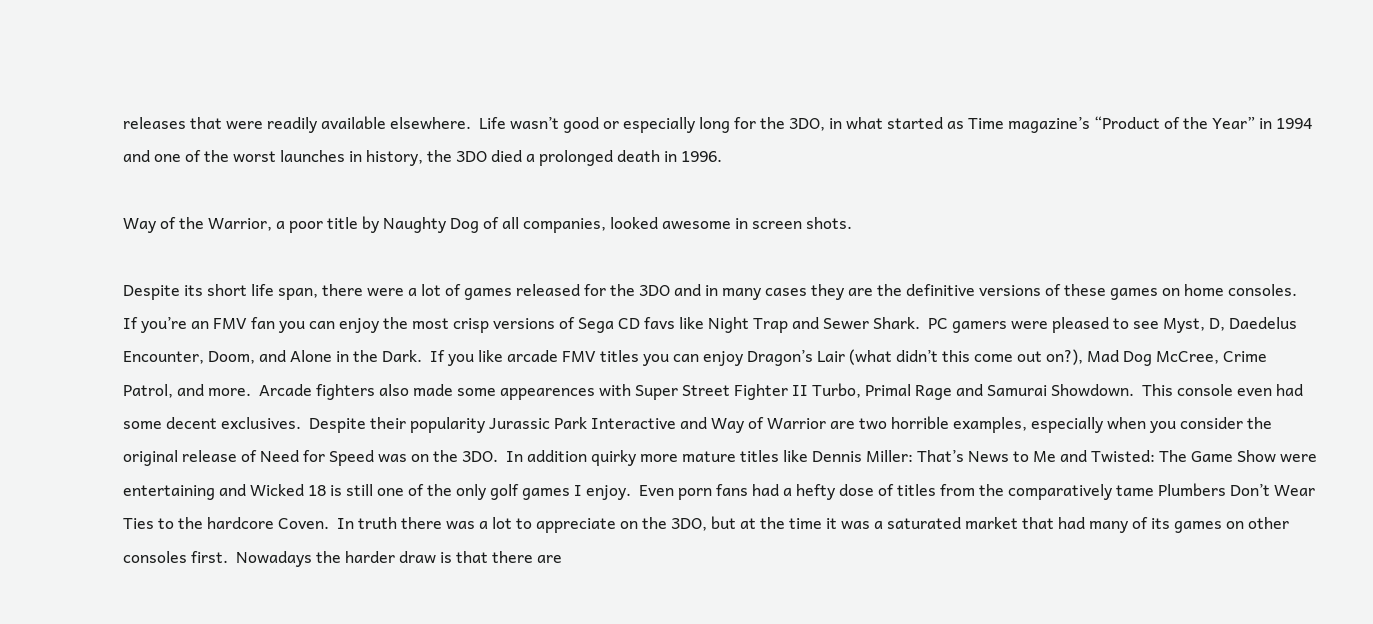releases that were readily available elsewhere.  Life wasn’t good or especially long for the 3DO, in what started as Time magazine’s “Product of the Year” in 1994 and one of the worst launches in history, the 3DO died a prolonged death in 1996.

Way of the Warrior, a poor title by Naughty Dog of all companies, looked awesome in screen shots.

Despite its short life span, there were a lot of games released for the 3DO and in many cases they are the definitive versions of these games on home consoles.  If you’re an FMV fan you can enjoy the most crisp versions of Sega CD favs like Night Trap and Sewer Shark.  PC gamers were pleased to see Myst, D, Daedelus Encounter, Doom, and Alone in the Dark.  If you like arcade FMV titles you can enjoy Dragon’s Lair (what didn’t this come out on?), Mad Dog McCree, Crime Patrol, and more.  Arcade fighters also made some appearences with Super Street Fighter II Turbo, Primal Rage and Samurai Showdown.  This console even had some decent exclusives.  Despite their popularity Jurassic Park Interactive and Way of Warrior are two horrible examples, especially when you consider the original release of Need for Speed was on the 3DO.  In addition quirky more mature titles like Dennis Miller: That’s News to Me and Twisted: The Game Show were entertaining and Wicked 18 is still one of the only golf games I enjoy.  Even porn fans had a hefty dose of titles from the comparatively tame Plumbers Don’t Wear Ties to the hardcore Coven.  In truth there was a lot to appreciate on the 3DO, but at the time it was a saturated market that had many of its games on other consoles first.  Nowadays the harder draw is that there are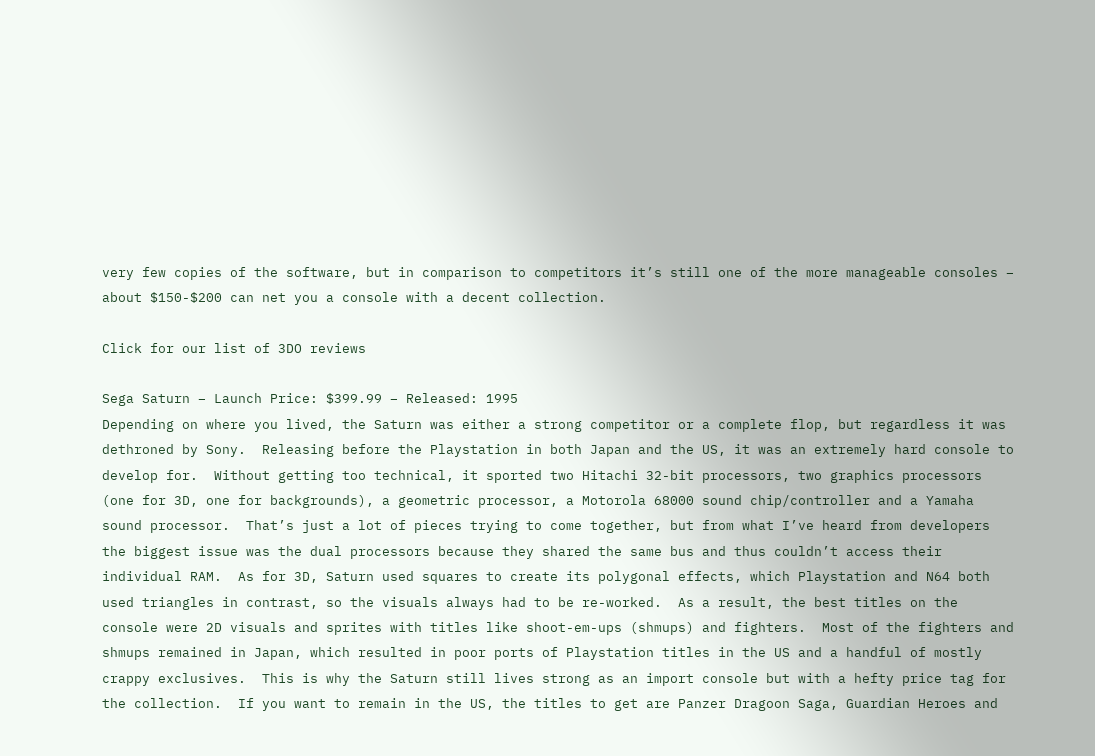very few copies of the software, but in comparison to competitors it’s still one of the more manageable consoles – about $150-$200 can net you a console with a decent collection.

Click for our list of 3DO reviews

Sega Saturn – Launch Price: $399.99 – Released: 1995
Depending on where you lived, the Saturn was either a strong competitor or a complete flop, but regardless it was dethroned by Sony.  Releasing before the Playstation in both Japan and the US, it was an extremely hard console to develop for.  Without getting too technical, it sported two Hitachi 32-bit processors, two graphics processors (one for 3D, one for backgrounds), a geometric processor, a Motorola 68000 sound chip/controller and a Yamaha sound processor.  That’s just a lot of pieces trying to come together, but from what I’ve heard from developers the biggest issue was the dual processors because they shared the same bus and thus couldn’t access their individual RAM.  As for 3D, Saturn used squares to create its polygonal effects, which Playstation and N64 both used triangles in contrast, so the visuals always had to be re-worked.  As a result, the best titles on the console were 2D visuals and sprites with titles like shoot-em-ups (shmups) and fighters.  Most of the fighters and shmups remained in Japan, which resulted in poor ports of Playstation titles in the US and a handful of mostly crappy exclusives.  This is why the Saturn still lives strong as an import console but with a hefty price tag for the collection.  If you want to remain in the US, the titles to get are Panzer Dragoon Saga, Guardian Heroes and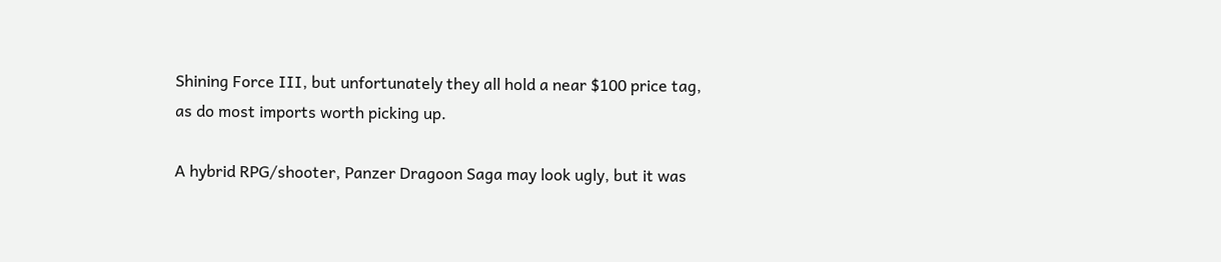Shining Force III, but unfortunately they all hold a near $100 price tag, as do most imports worth picking up.

A hybrid RPG/shooter, Panzer Dragoon Saga may look ugly, but it was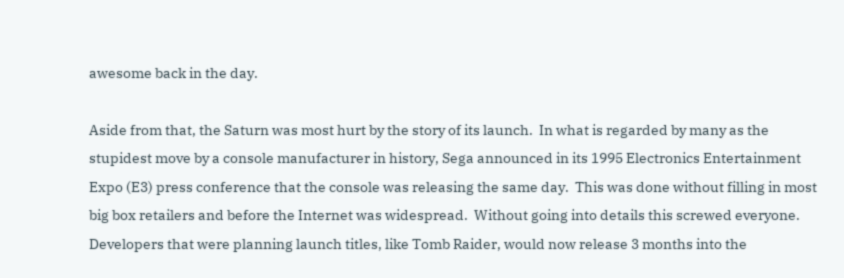awesome back in the day.

Aside from that, the Saturn was most hurt by the story of its launch.  In what is regarded by many as the stupidest move by a console manufacturer in history, Sega announced in its 1995 Electronics Entertainment Expo (E3) press conference that the console was releasing the same day.  This was done without filling in most big box retailers and before the Internet was widespread.  Without going into details this screwed everyone.  Developers that were planning launch titles, like Tomb Raider, would now release 3 months into the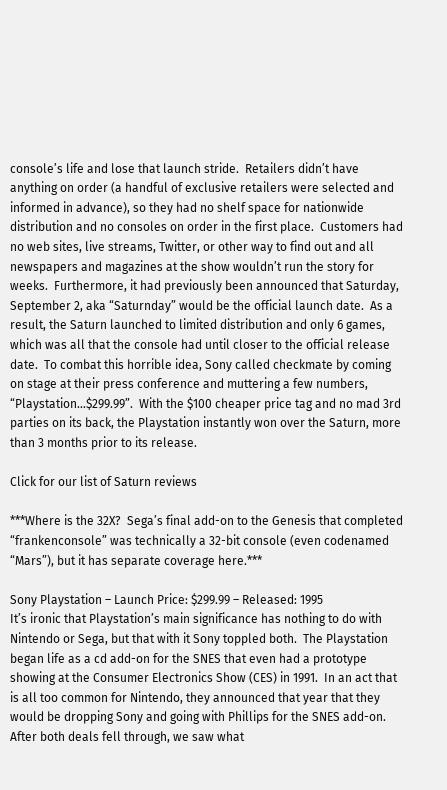console’s life and lose that launch stride.  Retailers didn’t have anything on order (a handful of exclusive retailers were selected and informed in advance), so they had no shelf space for nationwide distribution and no consoles on order in the first place.  Customers had no web sites, live streams, Twitter, or other way to find out and all newspapers and magazines at the show wouldn’t run the story for weeks.  Furthermore, it had previously been announced that Saturday, September 2, aka “Saturnday” would be the official launch date.  As a result, the Saturn launched to limited distribution and only 6 games, which was all that the console had until closer to the official release date.  To combat this horrible idea, Sony called checkmate by coming on stage at their press conference and muttering a few numbers, “Playstation…$299.99”.  With the $100 cheaper price tag and no mad 3rd parties on its back, the Playstation instantly won over the Saturn, more than 3 months prior to its release.

Click for our list of Saturn reviews

***Where is the 32X?  Sega’s final add-on to the Genesis that completed “frankenconsole” was technically a 32-bit console (even codenamed “Mars”), but it has separate coverage here.***

Sony Playstation – Launch Price: $299.99 – Released: 1995
It’s ironic that Playstation’s main significance has nothing to do with Nintendo or Sega, but that with it Sony toppled both.  The Playstation began life as a cd add-on for the SNES that even had a prototype showing at the Consumer Electronics Show (CES) in 1991.  In an act that is all too common for Nintendo, they announced that year that they would be dropping Sony and going with Phillips for the SNES add-on.  After both deals fell through, we saw what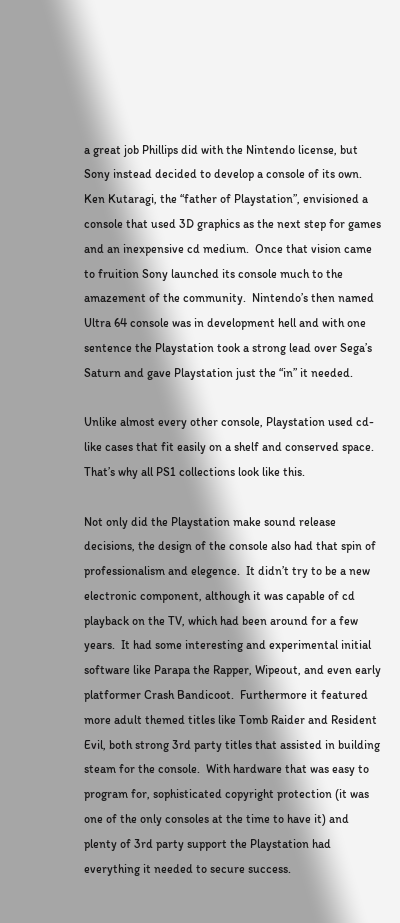a great job Phillips did with the Nintendo license, but Sony instead decided to develop a console of its own.  Ken Kutaragi, the “father of Playstation”, envisioned a console that used 3D graphics as the next step for games and an inexpensive cd medium.  Once that vision came to fruition Sony launched its console much to the amazement of the community.  Nintendo’s then named Ultra 64 console was in development hell and with one sentence the Playstation took a strong lead over Sega’s Saturn and gave Playstation just the “in” it needed.

Unlike almost every other console, Playstation used cd-like cases that fit easily on a shelf and conserved space. That’s why all PS1 collections look like this.

Not only did the Playstation make sound release decisions, the design of the console also had that spin of professionalism and elegence.  It didn’t try to be a new electronic component, although it was capable of cd playback on the TV, which had been around for a few years.  It had some interesting and experimental initial software like Parapa the Rapper, Wipeout, and even early platformer Crash Bandicoot.  Furthermore it featured more adult themed titles like Tomb Raider and Resident Evil, both strong 3rd party titles that assisted in building steam for the console.  With hardware that was easy to program for, sophisticated copyright protection (it was one of the only consoles at the time to have it) and plenty of 3rd party support the Playstation had everything it needed to secure success.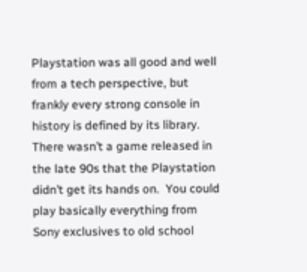Playstation was all good and well from a tech perspective, but frankly every strong console in history is defined by its library.  There wasn’t a game released in the late 90s that the Playstation didn’t get its hands on.  You could play basically everything from Sony exclusives to old school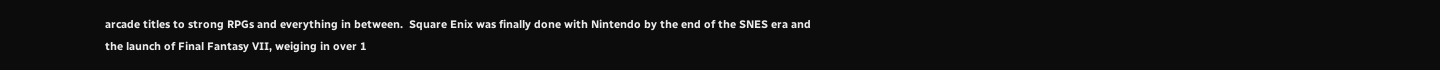arcade titles to strong RPGs and everything in between.  Square Enix was finally done with Nintendo by the end of the SNES era and the launch of Final Fantasy VII, weiging in over 1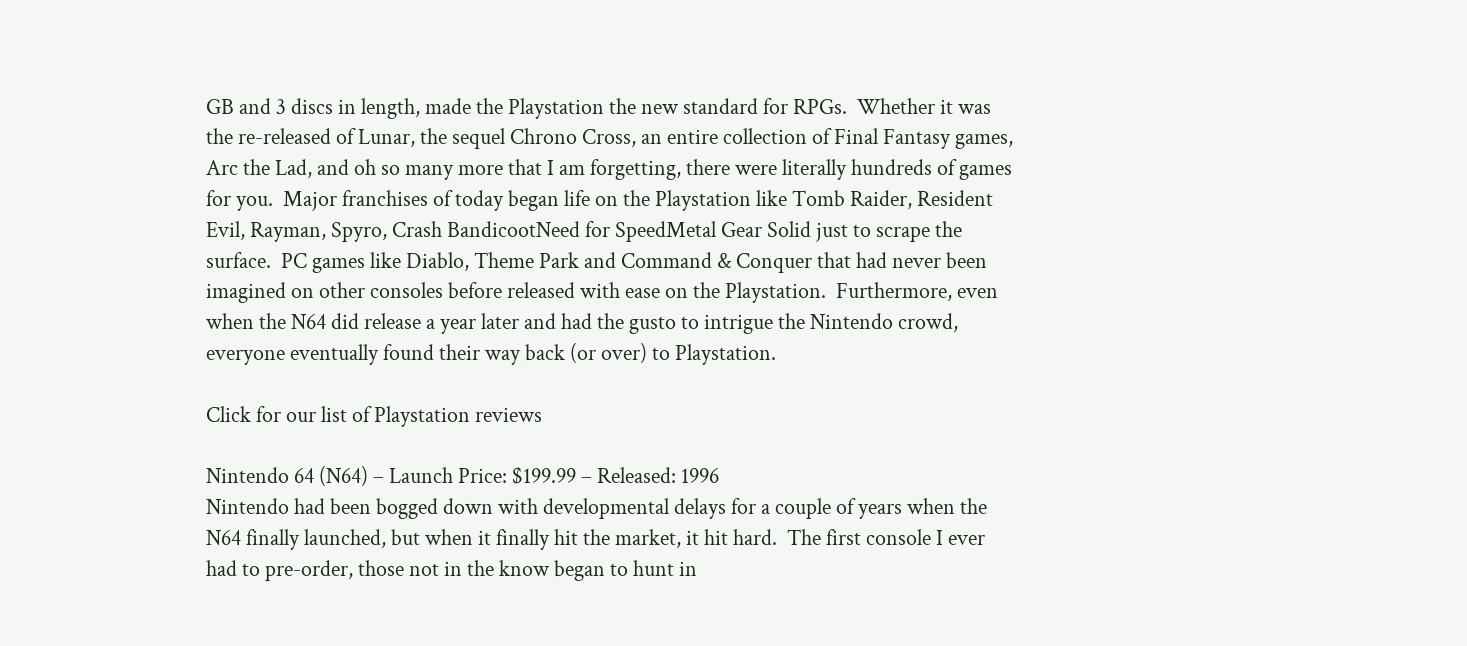GB and 3 discs in length, made the Playstation the new standard for RPGs.  Whether it was the re-released of Lunar, the sequel Chrono Cross, an entire collection of Final Fantasy games, Arc the Lad, and oh so many more that I am forgetting, there were literally hundreds of games for you.  Major franchises of today began life on the Playstation like Tomb Raider, Resident Evil, Rayman, Spyro, Crash BandicootNeed for SpeedMetal Gear Solid just to scrape the surface.  PC games like Diablo, Theme Park and Command & Conquer that had never been imagined on other consoles before released with ease on the Playstation.  Furthermore, even when the N64 did release a year later and had the gusto to intrigue the Nintendo crowd, everyone eventually found their way back (or over) to Playstation.

Click for our list of Playstation reviews

Nintendo 64 (N64) – Launch Price: $199.99 – Released: 1996
Nintendo had been bogged down with developmental delays for a couple of years when the N64 finally launched, but when it finally hit the market, it hit hard.  The first console I ever had to pre-order, those not in the know began to hunt in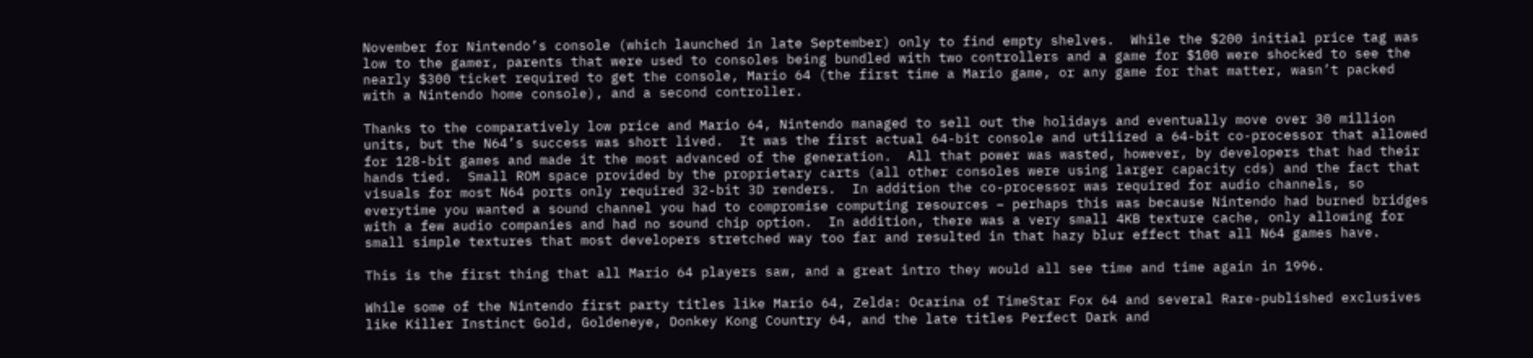November for Nintendo’s console (which launched in late September) only to find empty shelves.  While the $200 initial price tag was low to the gamer, parents that were used to consoles being bundled with two controllers and a game for $100 were shocked to see the nearly $300 ticket required to get the console, Mario 64 (the first time a Mario game, or any game for that matter, wasn’t packed with a Nintendo home console), and a second controller.

Thanks to the comparatively low price and Mario 64, Nintendo managed to sell out the holidays and eventually move over 30 million units, but the N64’s success was short lived.  It was the first actual 64-bit console and utilized a 64-bit co-processor that allowed for 128-bit games and made it the most advanced of the generation.  All that power was wasted, however, by developers that had their hands tied.  Small ROM space provided by the proprietary carts (all other consoles were using larger capacity cds) and the fact that visuals for most N64 ports only required 32-bit 3D renders.  In addition the co-processor was required for audio channels, so everytime you wanted a sound channel you had to compromise computing resources – perhaps this was because Nintendo had burned bridges with a few audio companies and had no sound chip option.  In addition, there was a very small 4KB texture cache, only allowing for small simple textures that most developers stretched way too far and resulted in that hazy blur effect that all N64 games have.

This is the first thing that all Mario 64 players saw, and a great intro they would all see time and time again in 1996.

While some of the Nintendo first party titles like Mario 64, Zelda: Ocarina of TimeStar Fox 64 and several Rare-published exclusives like Killer Instinct Gold, Goldeneye, Donkey Kong Country 64, and the late titles Perfect Dark and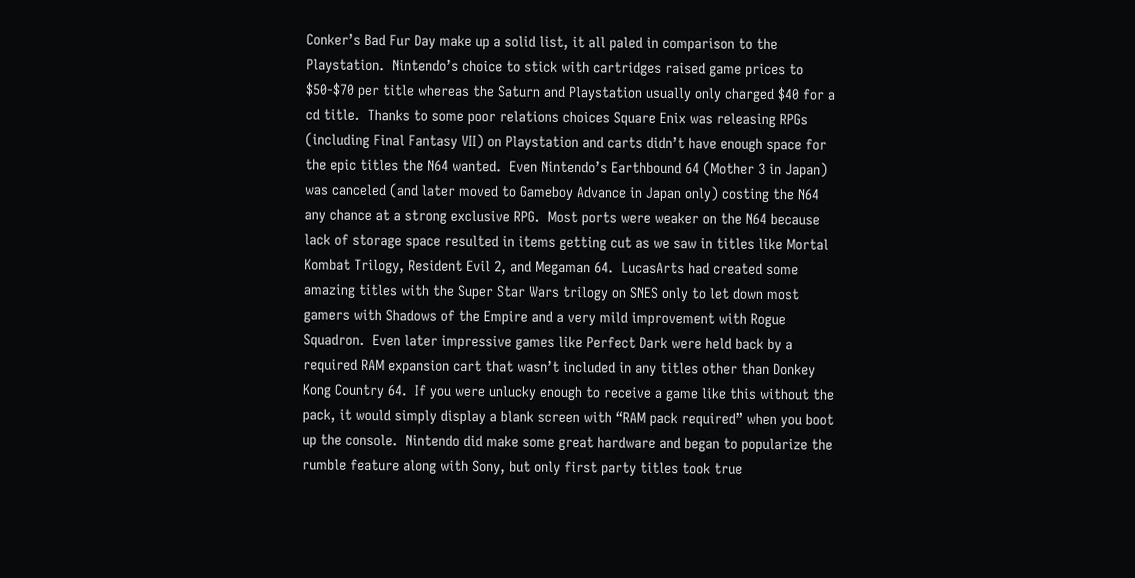Conker’s Bad Fur Day make up a solid list, it all paled in comparison to the Playstation.  Nintendo’s choice to stick with cartridges raised game prices to $50-$70 per title whereas the Saturn and Playstation usually only charged $40 for a cd title.  Thanks to some poor relations choices Square Enix was releasing RPGs (including Final Fantasy VII) on Playstation and carts didn’t have enough space for the epic titles the N64 wanted.  Even Nintendo’s Earthbound 64 (Mother 3 in Japan) was canceled (and later moved to Gameboy Advance in Japan only) costing the N64 any chance at a strong exclusive RPG.  Most ports were weaker on the N64 because lack of storage space resulted in items getting cut as we saw in titles like Mortal Kombat Trilogy, Resident Evil 2, and Megaman 64.  LucasArts had created some amazing titles with the Super Star Wars trilogy on SNES only to let down most gamers with Shadows of the Empire and a very mild improvement with Rogue Squadron.  Even later impressive games like Perfect Dark were held back by a required RAM expansion cart that wasn’t included in any titles other than Donkey Kong Country 64.  If you were unlucky enough to receive a game like this without the pack, it would simply display a blank screen with “RAM pack required” when you boot up the console.  Nintendo did make some great hardware and began to popularize the rumble feature along with Sony, but only first party titles took true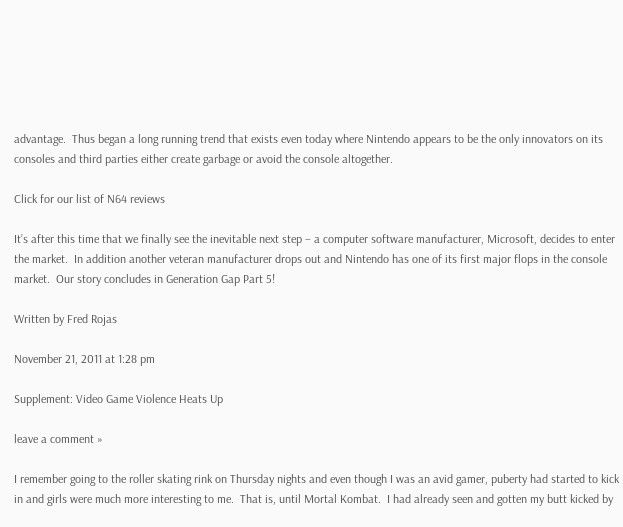advantage.  Thus began a long running trend that exists even today where Nintendo appears to be the only innovators on its consoles and third parties either create garbage or avoid the console altogether.

Click for our list of N64 reviews

It’s after this time that we finally see the inevitable next step – a computer software manufacturer, Microsoft, decides to enter the market.  In addition another veteran manufacturer drops out and Nintendo has one of its first major flops in the console market.  Our story concludes in Generation Gap Part 5!

Written by Fred Rojas

November 21, 2011 at 1:28 pm

Supplement: Video Game Violence Heats Up

leave a comment »

I remember going to the roller skating rink on Thursday nights and even though I was an avid gamer, puberty had started to kick in and girls were much more interesting to me.  That is, until Mortal Kombat.  I had already seen and gotten my butt kicked by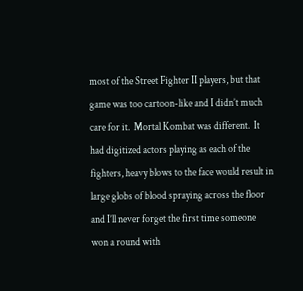most of the Street Fighter II players, but that game was too cartoon-like and I didn’t much care for it.  Mortal Kombat was different.  It had digitized actors playing as each of the fighters, heavy blows to the face would result in large globs of blood spraying across the floor and I’ll never forget the first time someone won a round with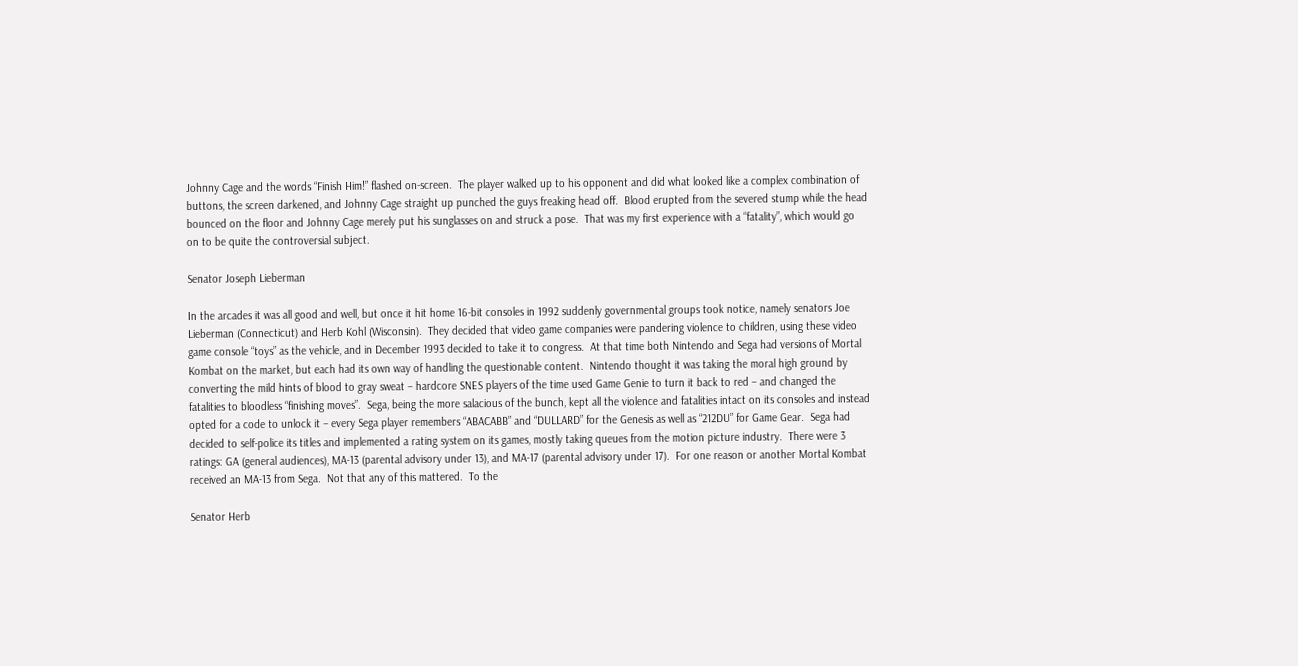Johnny Cage and the words “Finish Him!” flashed on-screen.  The player walked up to his opponent and did what looked like a complex combination of buttons, the screen darkened, and Johnny Cage straight up punched the guys freaking head off.  Blood erupted from the severed stump while the head bounced on the floor and Johnny Cage merely put his sunglasses on and struck a pose.  That was my first experience with a “fatality”, which would go on to be quite the controversial subject.

Senator Joseph Lieberman

In the arcades it was all good and well, but once it hit home 16-bit consoles in 1992 suddenly governmental groups took notice, namely senators Joe Lieberman (Connecticut) and Herb Kohl (Wisconsin).  They decided that video game companies were pandering violence to children, using these video game console “toys” as the vehicle, and in December 1993 decided to take it to congress.  At that time both Nintendo and Sega had versions of Mortal Kombat on the market, but each had its own way of handling the questionable content.  Nintendo thought it was taking the moral high ground by converting the mild hints of blood to gray sweat – hardcore SNES players of the time used Game Genie to turn it back to red – and changed the fatalities to bloodless “finishing moves”.  Sega, being the more salacious of the bunch, kept all the violence and fatalities intact on its consoles and instead opted for a code to unlock it – every Sega player remembers “ABACABB” and “DULLARD” for the Genesis as well as “212DU” for Game Gear.  Sega had decided to self-police its titles and implemented a rating system on its games, mostly taking queues from the motion picture industry.  There were 3 ratings: GA (general audiences), MA-13 (parental advisory under 13), and MA-17 (parental advisory under 17).  For one reason or another Mortal Kombat received an MA-13 from Sega.  Not that any of this mattered.  To the

Senator Herb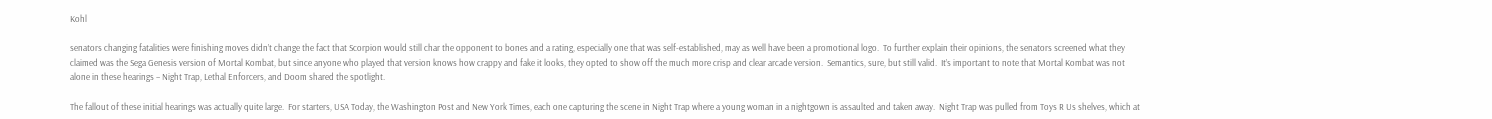Kohl

senators changing fatalities were finishing moves didn’t change the fact that Scorpion would still char the opponent to bones and a rating, especially one that was self-established, may as well have been a promotional logo.  To further explain their opinions, the senators screened what they claimed was the Sega Genesis version of Mortal Kombat, but since anyone who played that version knows how crappy and fake it looks, they opted to show off the much more crisp and clear arcade version.  Semantics, sure, but still valid.  It’s important to note that Mortal Kombat was not alone in these hearings – Night Trap, Lethal Enforcers, and Doom shared the spotlight.

The fallout of these initial hearings was actually quite large.  For starters, USA Today, the Washington Post and New York Times, each one capturing the scene in Night Trap where a young woman in a nightgown is assaulted and taken away.  Night Trap was pulled from Toys R Us shelves, which at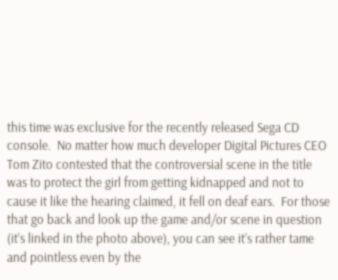this time was exclusive for the recently released Sega CD console.  No matter how much developer Digital Pictures CEO Tom Zito contested that the controversial scene in the title was to protect the girl from getting kidnapped and not to cause it like the hearing claimed, it fell on deaf ears.  For those that go back and look up the game and/or scene in question (it’s linked in the photo above), you can see it’s rather tame and pointless even by the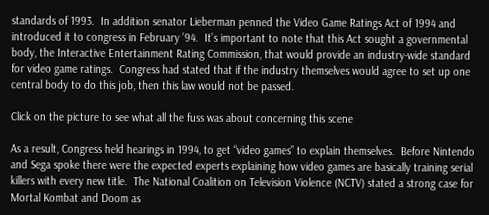standards of 1993.  In addition senator Lieberman penned the Video Game Ratings Act of 1994 and introduced it to congress in February ’94.  It’s important to note that this Act sought a governmental body, the Interactive Entertainment Rating Commission, that would provide an industry-wide standard for video game ratings.  Congress had stated that if the industry themselves would agree to set up one central body to do this job, then this law would not be passed.

Click on the picture to see what all the fuss was about concerning this scene

As a result, Congress held hearings in 1994, to get “video games” to explain themselves.  Before Nintendo and Sega spoke there were the expected experts explaining how video games are basically training serial killers with every new title.  The National Coalition on Television Violence (NCTV) stated a strong case for Mortal Kombat and Doom as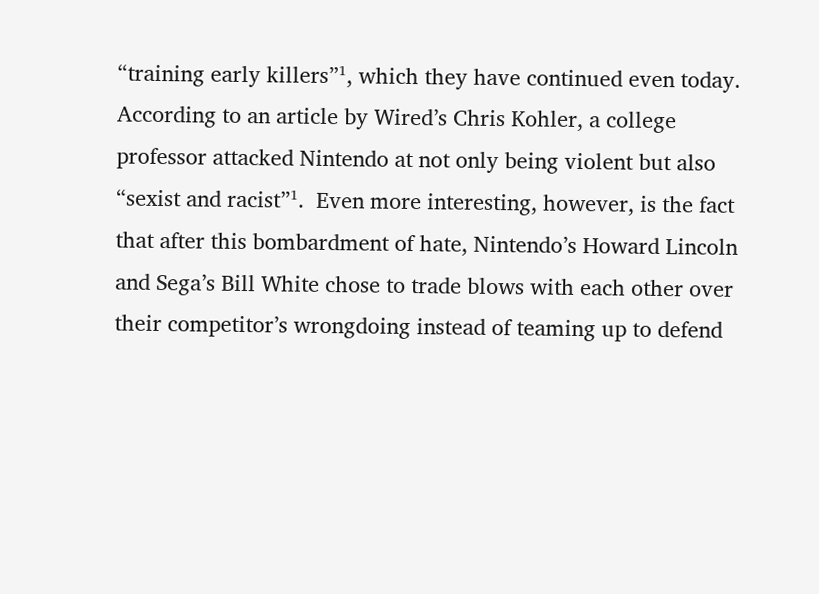“training early killers”¹, which they have continued even today.  According to an article by Wired’s Chris Kohler, a college professor attacked Nintendo at not only being violent but also “sexist and racist”¹.  Even more interesting, however, is the fact that after this bombardment of hate, Nintendo’s Howard Lincoln and Sega’s Bill White chose to trade blows with each other over their competitor’s wrongdoing instead of teaming up to defend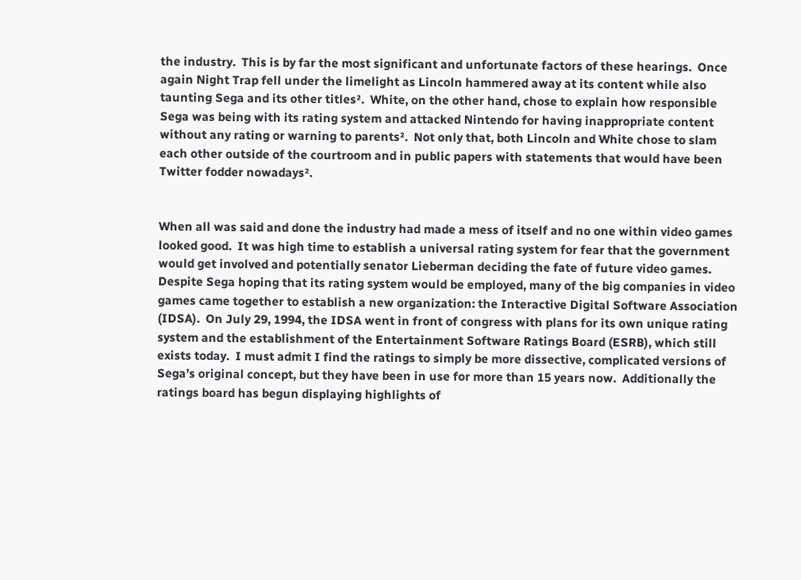the industry.  This is by far the most significant and unfortunate factors of these hearings.  Once again Night Trap fell under the limelight as Lincoln hammered away at its content while also taunting Sega and its other titles².  White, on the other hand, chose to explain how responsible Sega was being with its rating system and attacked Nintendo for having inappropriate content without any rating or warning to parents².  Not only that, both Lincoln and White chose to slam each other outside of the courtroom and in public papers with statements that would have been Twitter fodder nowadays².


When all was said and done the industry had made a mess of itself and no one within video games looked good.  It was high time to establish a universal rating system for fear that the government would get involved and potentially senator Lieberman deciding the fate of future video games.  Despite Sega hoping that its rating system would be employed, many of the big companies in video games came together to establish a new organization: the Interactive Digital Software Association (IDSA).  On July 29, 1994, the IDSA went in front of congress with plans for its own unique rating system and the establishment of the Entertainment Software Ratings Board (ESRB), which still exists today.  I must admit I find the ratings to simply be more dissective, complicated versions of Sega’s original concept, but they have been in use for more than 15 years now.  Additionally the ratings board has begun displaying highlights of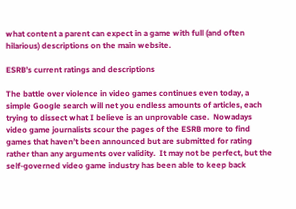what content a parent can expect in a game with full (and often hilarious) descriptions on the main website.

ESRB’s current ratings and descriptions

The battle over violence in video games continues even today, a simple Google search will net you endless amounts of articles, each trying to dissect what I believe is an unprovable case.  Nowadays video game journalists scour the pages of the ESRB more to find games that haven’t been announced but are submitted for rating rather than any arguments over validity.  It may not be perfect, but the self-governed video game industry has been able to keep back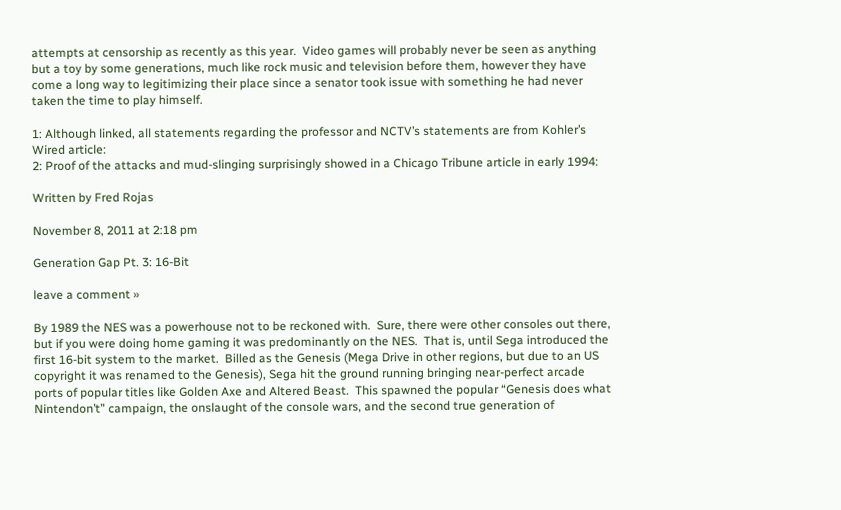attempts at censorship as recently as this year.  Video games will probably never be seen as anything but a toy by some generations, much like rock music and television before them, however they have come a long way to legitimizing their place since a senator took issue with something he had never taken the time to play himself.

1: Although linked, all statements regarding the professor and NCTV’s statements are from Kohler’s Wired article:
2: Proof of the attacks and mud-slinging surprisingly showed in a Chicago Tribune article in early 1994:

Written by Fred Rojas

November 8, 2011 at 2:18 pm

Generation Gap Pt. 3: 16-Bit

leave a comment »

By 1989 the NES was a powerhouse not to be reckoned with.  Sure, there were other consoles out there, but if you were doing home gaming it was predominantly on the NES.  That is, until Sega introduced the first 16-bit system to the market.  Billed as the Genesis (Mega Drive in other regions, but due to an US copyright it was renamed to the Genesis), Sega hit the ground running bringing near-perfect arcade ports of popular titles like Golden Axe and Altered Beast.  This spawned the popular “Genesis does what Nintendon’t” campaign, the onslaught of the console wars, and the second true generation of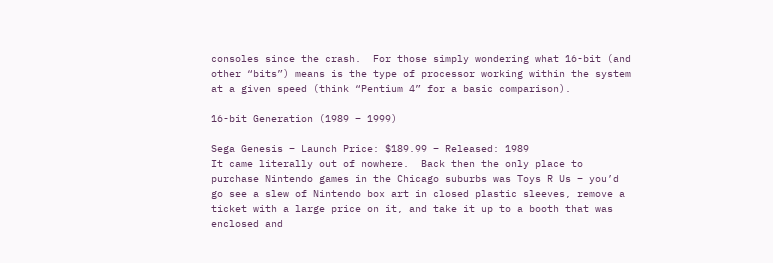consoles since the crash.  For those simply wondering what 16-bit (and other “bits”) means is the type of processor working within the system at a given speed (think “Pentium 4” for a basic comparison).

16-bit Generation (1989 – 1999)

Sega Genesis – Launch Price: $189.99 – Released: 1989
It came literally out of nowhere.  Back then the only place to purchase Nintendo games in the Chicago suburbs was Toys R Us – you’d go see a slew of Nintendo box art in closed plastic sleeves, remove a ticket with a large price on it, and take it up to a booth that was enclosed and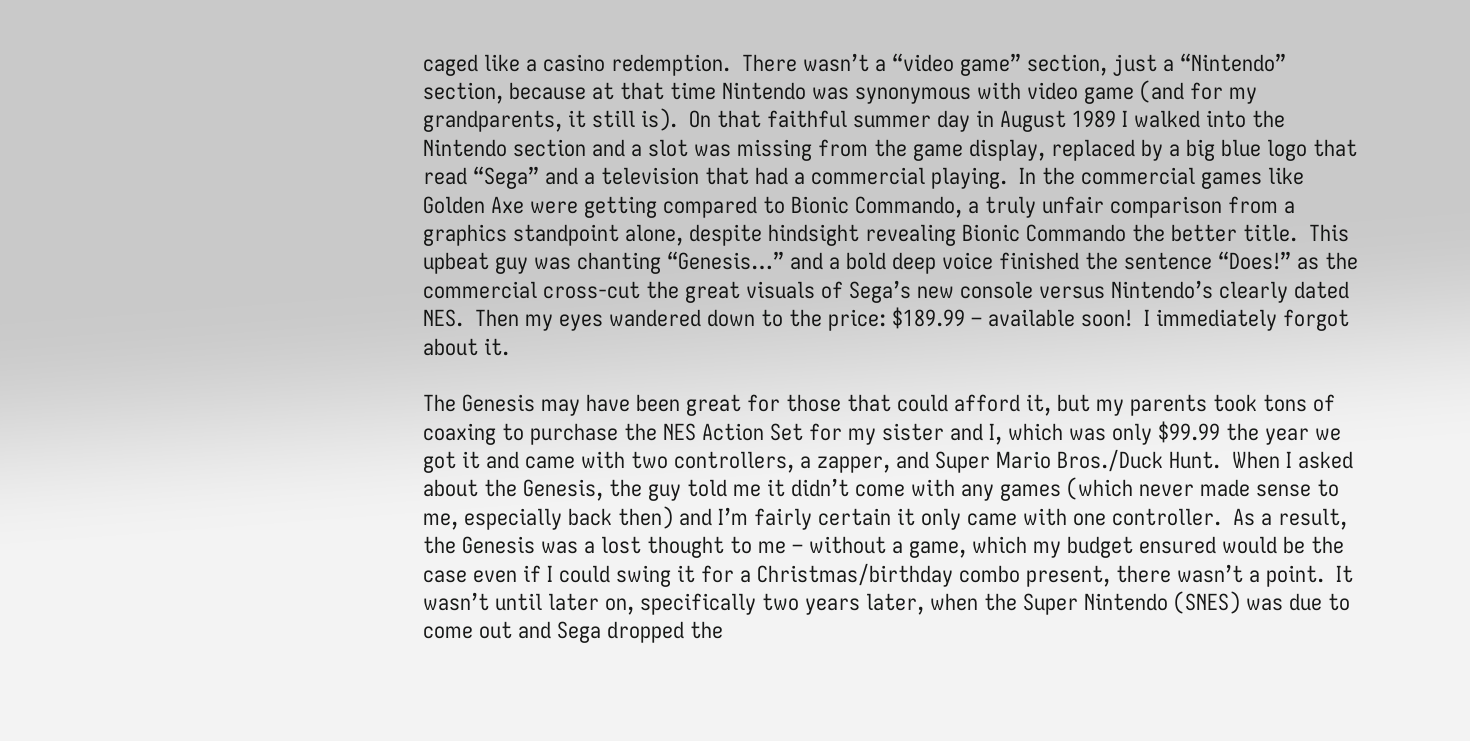caged like a casino redemption.  There wasn’t a “video game” section, just a “Nintendo” section, because at that time Nintendo was synonymous with video game (and for my grandparents, it still is).  On that faithful summer day in August 1989 I walked into the Nintendo section and a slot was missing from the game display, replaced by a big blue logo that read “Sega” and a television that had a commercial playing.  In the commercial games like Golden Axe were getting compared to Bionic Commando, a truly unfair comparison from a graphics standpoint alone, despite hindsight revealing Bionic Commando the better title.  This upbeat guy was chanting “Genesis…” and a bold deep voice finished the sentence “Does!” as the commercial cross-cut the great visuals of Sega’s new console versus Nintendo’s clearly dated NES.  Then my eyes wandered down to the price: $189.99 – available soon!  I immediately forgot about it.

The Genesis may have been great for those that could afford it, but my parents took tons of coaxing to purchase the NES Action Set for my sister and I, which was only $99.99 the year we got it and came with two controllers, a zapper, and Super Mario Bros./Duck Hunt.  When I asked about the Genesis, the guy told me it didn’t come with any games (which never made sense to me, especially back then) and I’m fairly certain it only came with one controller.  As a result, the Genesis was a lost thought to me – without a game, which my budget ensured would be the case even if I could swing it for a Christmas/birthday combo present, there wasn’t a point.  It wasn’t until later on, specifically two years later, when the Super Nintendo (SNES) was due to come out and Sega dropped the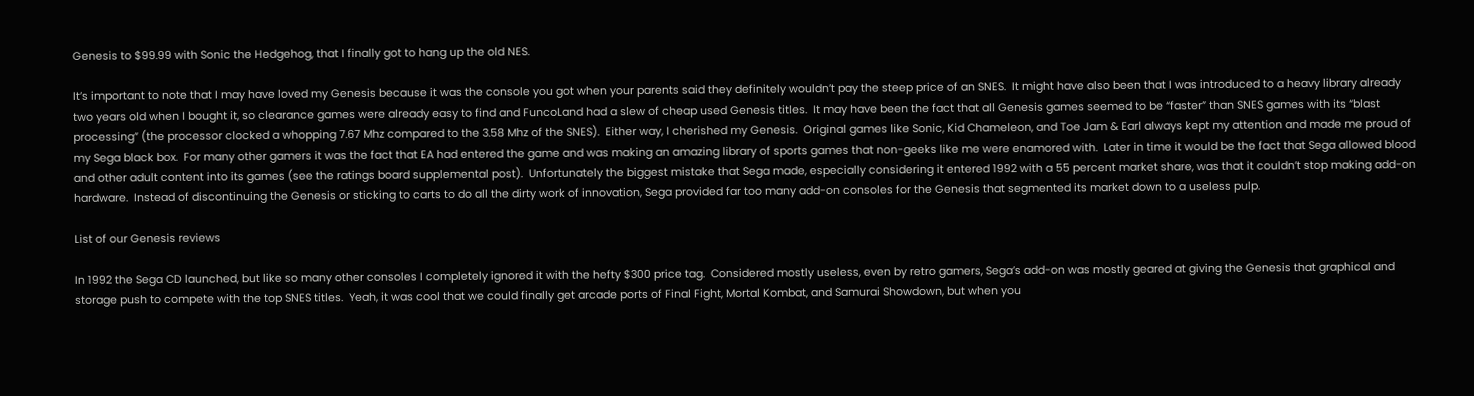Genesis to $99.99 with Sonic the Hedgehog, that I finally got to hang up the old NES.

It’s important to note that I may have loved my Genesis because it was the console you got when your parents said they definitely wouldn’t pay the steep price of an SNES.  It might have also been that I was introduced to a heavy library already two years old when I bought it, so clearance games were already easy to find and FuncoLand had a slew of cheap used Genesis titles.  It may have been the fact that all Genesis games seemed to be “faster” than SNES games with its “blast processing” (the processor clocked a whopping 7.67 Mhz compared to the 3.58 Mhz of the SNES).  Either way, I cherished my Genesis.  Original games like Sonic, Kid Chameleon, and Toe Jam & Earl always kept my attention and made me proud of my Sega black box.  For many other gamers it was the fact that EA had entered the game and was making an amazing library of sports games that non-geeks like me were enamored with.  Later in time it would be the fact that Sega allowed blood and other adult content into its games (see the ratings board supplemental post).  Unfortunately the biggest mistake that Sega made, especially considering it entered 1992 with a 55 percent market share, was that it couldn’t stop making add-on hardware.  Instead of discontinuing the Genesis or sticking to carts to do all the dirty work of innovation, Sega provided far too many add-on consoles for the Genesis that segmented its market down to a useless pulp.

List of our Genesis reviews

In 1992 the Sega CD launched, but like so many other consoles I completely ignored it with the hefty $300 price tag.  Considered mostly useless, even by retro gamers, Sega’s add-on was mostly geared at giving the Genesis that graphical and storage push to compete with the top SNES titles.  Yeah, it was cool that we could finally get arcade ports of Final Fight, Mortal Kombat, and Samurai Showdown, but when you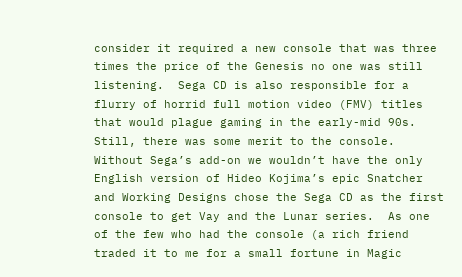consider it required a new console that was three times the price of the Genesis no one was still listening.  Sega CD is also responsible for a flurry of horrid full motion video (FMV) titles that would plague gaming in the early-mid 90s.  Still, there was some merit to the console.  Without Sega’s add-on we wouldn’t have the only English version of Hideo Kojima’s epic Snatcher and Working Designs chose the Sega CD as the first console to get Vay and the Lunar series.  As one of the few who had the console (a rich friend traded it to me for a small fortune in Magic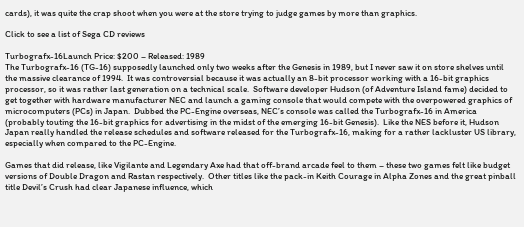cards), it was quite the crap shoot when you were at the store trying to judge games by more than graphics.

Click to see a list of Sega CD reviews

Turbografx-16Launch Price: $200 – Released: 1989
The Turbografx-16 (TG-16) supposedly launched only two weeks after the Genesis in 1989, but I never saw it on store shelves until the massive clearance of 1994.  It was controversial because it was actually an 8-bit processor working with a 16-bit graphics processor, so it was rather last generation on a technical scale.  Software developer Hudson (of Adventure Island fame) decided to get together with hardware manufacturer NEC and launch a gaming console that would compete with the overpowered graphics of microcomputers (PCs) in Japan.  Dubbed the PC-Engine overseas, NEC’s console was called the Turbografx-16 in America (probably touting the 16-bit graphics for advertising in the midst of the emerging 16-bit Genesis).  Like the NES before it, Hudson Japan really handled the release schedules and software released for the Turbografx-16, making for a rather lackluster US library, especially when compared to the PC-Engine.

Games that did release, like Vigilante and Legendary Axe had that off-brand arcade feel to them – these two games felt like budget versions of Double Dragon and Rastan respectively.  Other titles like the pack-in Keith Courage in Alpha Zones and the great pinball title Devil’s Crush had clear Japanese influence, which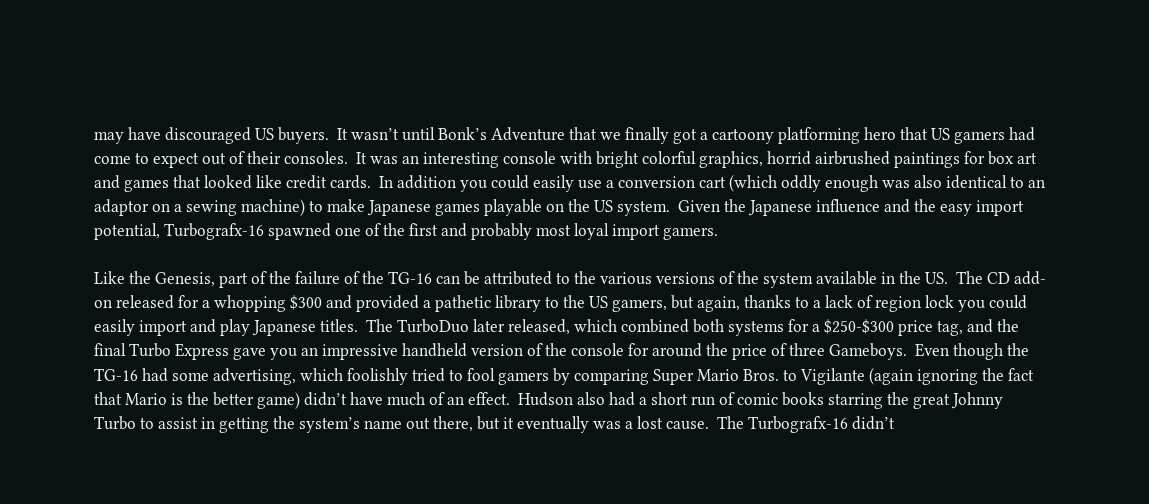may have discouraged US buyers.  It wasn’t until Bonk’s Adventure that we finally got a cartoony platforming hero that US gamers had come to expect out of their consoles.  It was an interesting console with bright colorful graphics, horrid airbrushed paintings for box art and games that looked like credit cards.  In addition you could easily use a conversion cart (which oddly enough was also identical to an adaptor on a sewing machine) to make Japanese games playable on the US system.  Given the Japanese influence and the easy import potential, Turbografx-16 spawned one of the first and probably most loyal import gamers.

Like the Genesis, part of the failure of the TG-16 can be attributed to the various versions of the system available in the US.  The CD add-on released for a whopping $300 and provided a pathetic library to the US gamers, but again, thanks to a lack of region lock you could easily import and play Japanese titles.  The TurboDuo later released, which combined both systems for a $250-$300 price tag, and the final Turbo Express gave you an impressive handheld version of the console for around the price of three Gameboys.  Even though the TG-16 had some advertising, which foolishly tried to fool gamers by comparing Super Mario Bros. to Vigilante (again ignoring the fact that Mario is the better game) didn’t have much of an effect.  Hudson also had a short run of comic books starring the great Johnny Turbo to assist in getting the system’s name out there, but it eventually was a lost cause.  The Turbografx-16 didn’t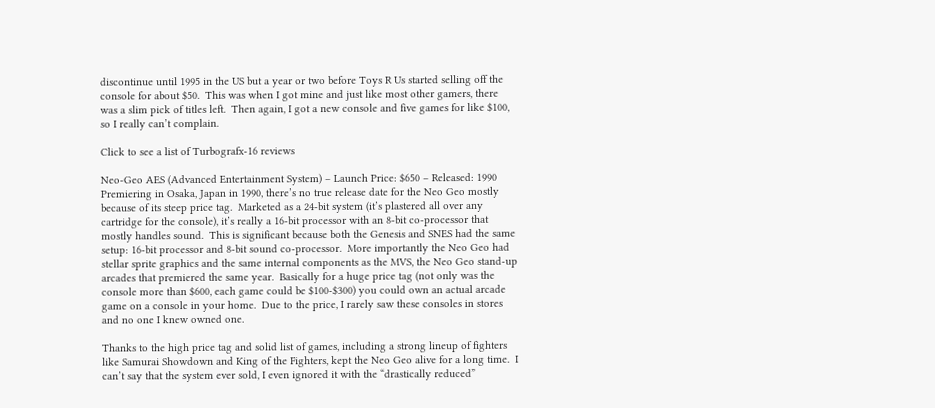discontinue until 1995 in the US but a year or two before Toys R Us started selling off the console for about $50.  This was when I got mine and just like most other gamers, there was a slim pick of titles left.  Then again, I got a new console and five games for like $100, so I really can’t complain.

Click to see a list of Turbografx-16 reviews

Neo-Geo AES (Advanced Entertainment System) – Launch Price: $650 – Released: 1990
Premiering in Osaka, Japan in 1990, there’s no true release date for the Neo Geo mostly because of its steep price tag.  Marketed as a 24-bit system (it’s plastered all over any cartridge for the console), it’s really a 16-bit processor with an 8-bit co-processor that mostly handles sound.  This is significant because both the Genesis and SNES had the same setup: 16-bit processor and 8-bit sound co-processor.  More importantly the Neo Geo had stellar sprite graphics and the same internal components as the MVS, the Neo Geo stand-up arcades that premiered the same year.  Basically for a huge price tag (not only was the console more than $600, each game could be $100-$300) you could own an actual arcade game on a console in your home.  Due to the price, I rarely saw these consoles in stores and no one I knew owned one.

Thanks to the high price tag and solid list of games, including a strong lineup of fighters like Samurai Showdown and King of the Fighters, kept the Neo Geo alive for a long time.  I can’t say that the system ever sold, I even ignored it with the “drastically reduced”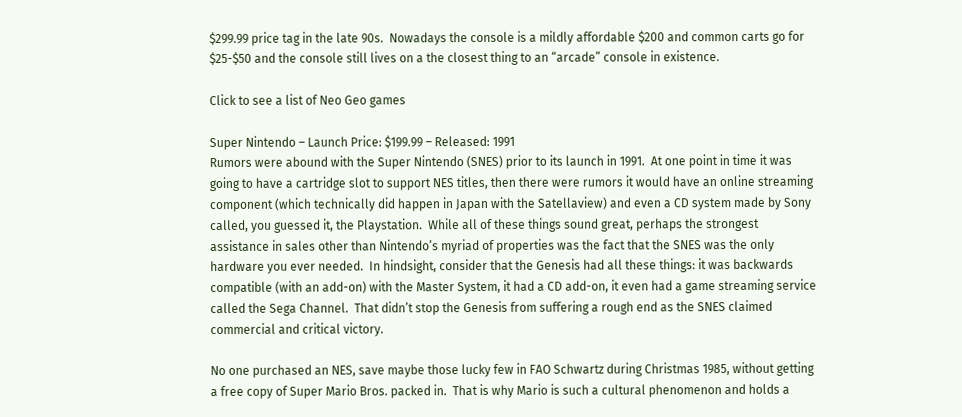$299.99 price tag in the late 90s.  Nowadays the console is a mildly affordable $200 and common carts go for $25-$50 and the console still lives on a the closest thing to an “arcade” console in existence.

Click to see a list of Neo Geo games

Super Nintendo – Launch Price: $199.99 – Released: 1991
Rumors were abound with the Super Nintendo (SNES) prior to its launch in 1991.  At one point in time it was going to have a cartridge slot to support NES titles, then there were rumors it would have an online streaming component (which technically did happen in Japan with the Satellaview) and even a CD system made by Sony called, you guessed it, the Playstation.  While all of these things sound great, perhaps the strongest assistance in sales other than Nintendo’s myriad of properties was the fact that the SNES was the only hardware you ever needed.  In hindsight, consider that the Genesis had all these things: it was backwards compatible (with an add-on) with the Master System, it had a CD add-on, it even had a game streaming service called the Sega Channel.  That didn’t stop the Genesis from suffering a rough end as the SNES claimed commercial and critical victory.

No one purchased an NES, save maybe those lucky few in FAO Schwartz during Christmas 1985, without getting a free copy of Super Mario Bros. packed in.  That is why Mario is such a cultural phenomenon and holds a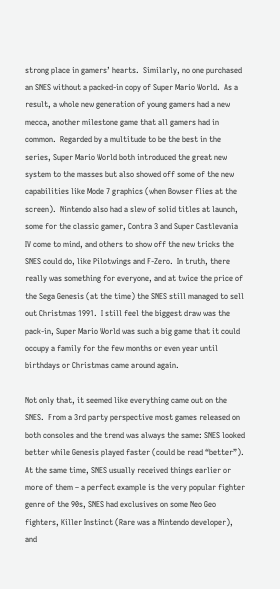strong place in gamers’ hearts.  Similarly, no one purchased an SNES without a packed-in copy of Super Mario World.  As a result, a whole new generation of young gamers had a new mecca, another milestone game that all gamers had in common.  Regarded by a multitude to be the best in the series, Super Mario World both introduced the great new system to the masses but also showed off some of the new capabilities like Mode 7 graphics (when Bowser flies at the screen).  Nintendo also had a slew of solid titles at launch, some for the classic gamer, Contra 3 and Super Castlevania IV come to mind, and others to show off the new tricks the SNES could do, like Pilotwings and F-Zero.  In truth, there really was something for everyone, and at twice the price of the Sega Genesis (at the time) the SNES still managed to sell out Christmas 1991.  I still feel the biggest draw was the pack-in, Super Mario World was such a big game that it could occupy a family for the few months or even year until birthdays or Christmas came around again.

Not only that, it seemed like everything came out on the SNES.  From a 3rd party perspective most games released on both consoles and the trend was always the same: SNES looked better while Genesis played faster (could be read “better”).  At the same time, SNES usually received things earlier or more of them – a perfect example is the very popular fighter genre of the 90s, SNES had exclusives on some Neo Geo fighters, Killer Instinct (Rare was a Nintendo developer), and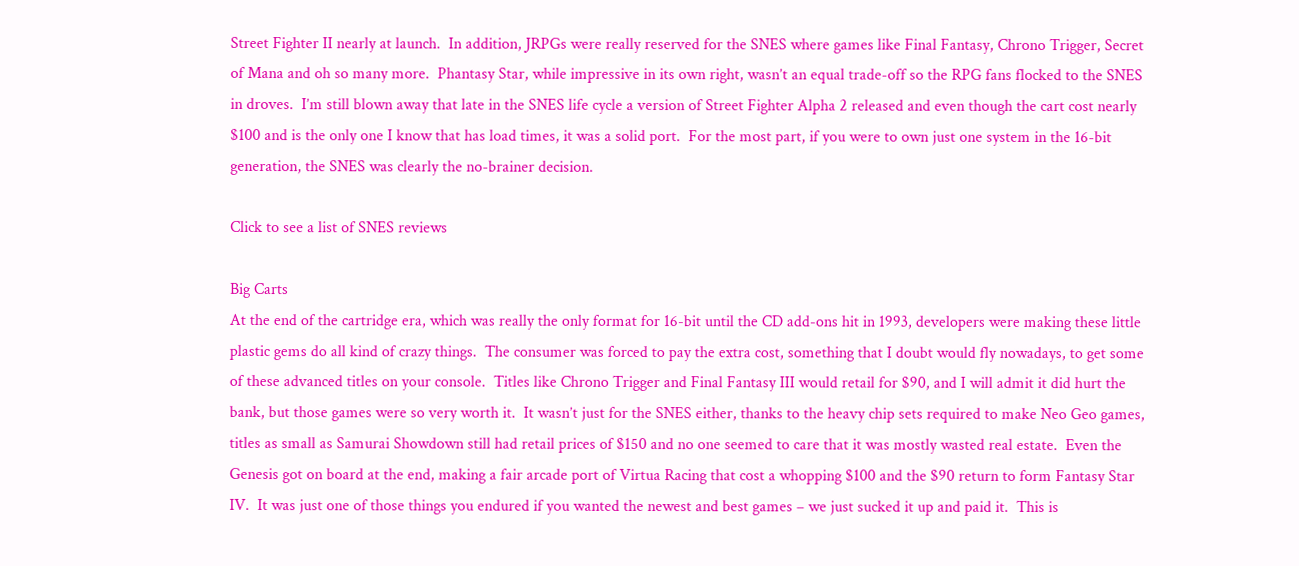Street Fighter II nearly at launch.  In addition, JRPGs were really reserved for the SNES where games like Final Fantasy, Chrono Trigger, Secret of Mana and oh so many more.  Phantasy Star, while impressive in its own right, wasn’t an equal trade-off so the RPG fans flocked to the SNES in droves.  I’m still blown away that late in the SNES life cycle a version of Street Fighter Alpha 2 released and even though the cart cost nearly $100 and is the only one I know that has load times, it was a solid port.  For the most part, if you were to own just one system in the 16-bit generation, the SNES was clearly the no-brainer decision.

Click to see a list of SNES reviews

Big Carts
At the end of the cartridge era, which was really the only format for 16-bit until the CD add-ons hit in 1993, developers were making these little plastic gems do all kind of crazy things.  The consumer was forced to pay the extra cost, something that I doubt would fly nowadays, to get some of these advanced titles on your console.  Titles like Chrono Trigger and Final Fantasy III would retail for $90, and I will admit it did hurt the bank, but those games were so very worth it.  It wasn’t just for the SNES either, thanks to the heavy chip sets required to make Neo Geo games, titles as small as Samurai Showdown still had retail prices of $150 and no one seemed to care that it was mostly wasted real estate.  Even the Genesis got on board at the end, making a fair arcade port of Virtua Racing that cost a whopping $100 and the $90 return to form Fantasy Star IV.  It was just one of those things you endured if you wanted the newest and best games – we just sucked it up and paid it.  This is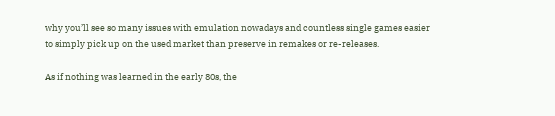why you’ll see so many issues with emulation nowadays and countless single games easier to simply pick up on the used market than preserve in remakes or re-releases.

As if nothing was learned in the early 80s, the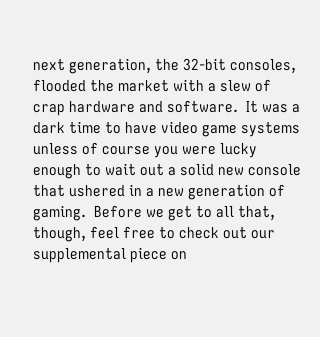next generation, the 32-bit consoles, flooded the market with a slew of crap hardware and software.  It was a dark time to have video game systems unless of course you were lucky enough to wait out a solid new console that ushered in a new generation of gaming.  Before we get to all that, though, feel free to check out our supplemental piece on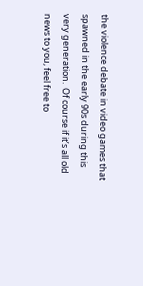the violence debate in video games that spawned in the early 90s during this very generation.  Of course if it’s all old news to you, feel free to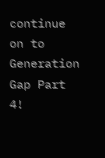continue on to Generation Gap Part 4!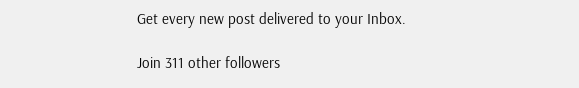Get every new post delivered to your Inbox.

Join 311 other followers